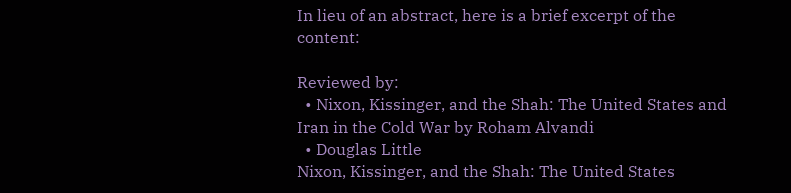In lieu of an abstract, here is a brief excerpt of the content:

Reviewed by:
  • Nixon, Kissinger, and the Shah: The United States and Iran in the Cold War by Roham Alvandi
  • Douglas Little
Nixon, Kissinger, and the Shah: The United States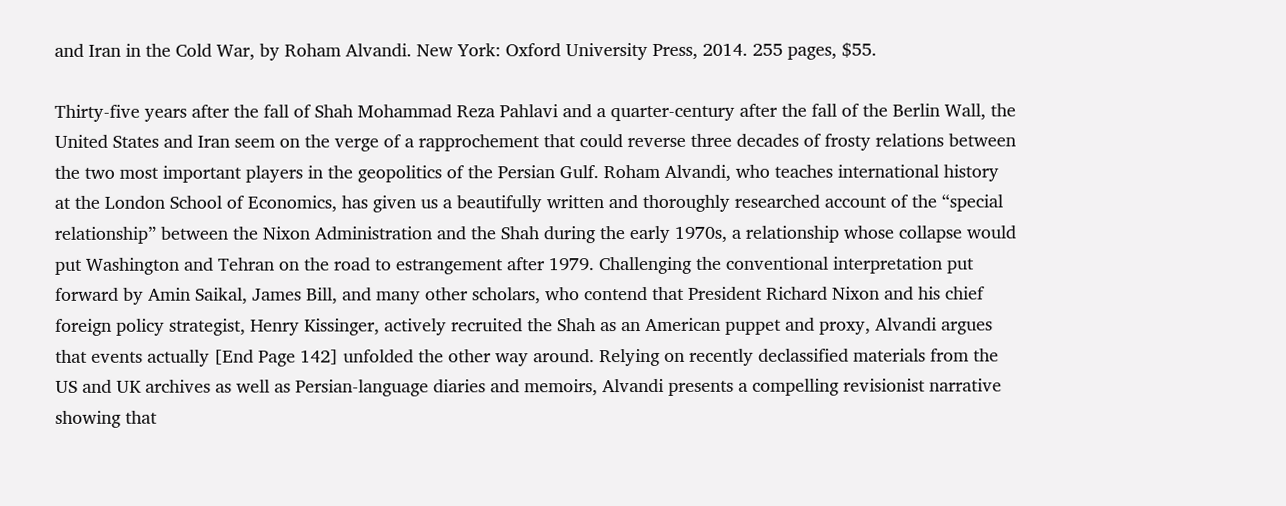and Iran in the Cold War, by Roham Alvandi. New York: Oxford University Press, 2014. 255 pages, $55.

Thirty-five years after the fall of Shah Mohammad Reza Pahlavi and a quarter-century after the fall of the Berlin Wall, the United States and Iran seem on the verge of a rapprochement that could reverse three decades of frosty relations between the two most important players in the geopolitics of the Persian Gulf. Roham Alvandi, who teaches international history at the London School of Economics, has given us a beautifully written and thoroughly researched account of the “special relationship” between the Nixon Administration and the Shah during the early 1970s, a relationship whose collapse would put Washington and Tehran on the road to estrangement after 1979. Challenging the conventional interpretation put forward by Amin Saikal, James Bill, and many other scholars, who contend that President Richard Nixon and his chief foreign policy strategist, Henry Kissinger, actively recruited the Shah as an American puppet and proxy, Alvandi argues that events actually [End Page 142] unfolded the other way around. Relying on recently declassified materials from the US and UK archives as well as Persian-language diaries and memoirs, Alvandi presents a compelling revisionist narrative showing that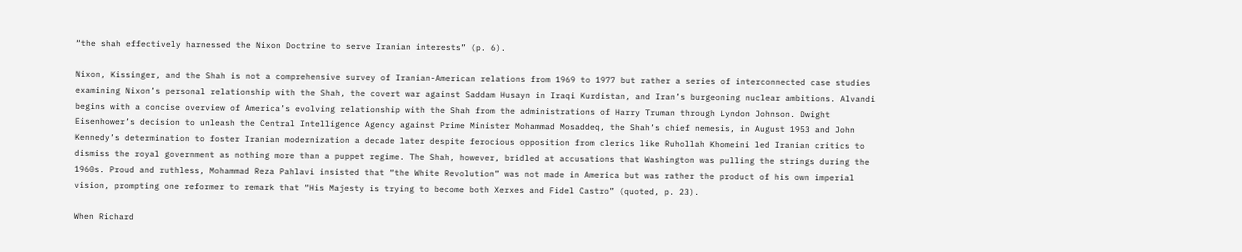“the shah effectively harnessed the Nixon Doctrine to serve Iranian interests” (p. 6).

Nixon, Kissinger, and the Shah is not a comprehensive survey of Iranian-American relations from 1969 to 1977 but rather a series of interconnected case studies examining Nixon’s personal relationship with the Shah, the covert war against Saddam Husayn in Iraqi Kurdistan, and Iran’s burgeoning nuclear ambitions. Alvandi begins with a concise overview of America’s evolving relationship with the Shah from the administrations of Harry Truman through Lyndon Johnson. Dwight Eisenhower’s decision to unleash the Central Intelligence Agency against Prime Minister Mohammad Mosaddeq, the Shah’s chief nemesis, in August 1953 and John Kennedy’s determination to foster Iranian modernization a decade later despite ferocious opposition from clerics like Ruhollah Khomeini led Iranian critics to dismiss the royal government as nothing more than a puppet regime. The Shah, however, bridled at accusations that Washington was pulling the strings during the 1960s. Proud and ruthless, Mohammad Reza Pahlavi insisted that “the White Revolution” was not made in America but was rather the product of his own imperial vision, prompting one reformer to remark that “His Majesty is trying to become both Xerxes and Fidel Castro” (quoted, p. 23).

When Richard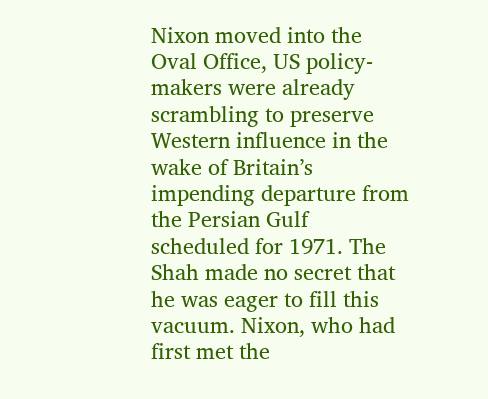Nixon moved into the Oval Office, US policy-makers were already scrambling to preserve Western influence in the wake of Britain’s impending departure from the Persian Gulf scheduled for 1971. The Shah made no secret that he was eager to fill this vacuum. Nixon, who had first met the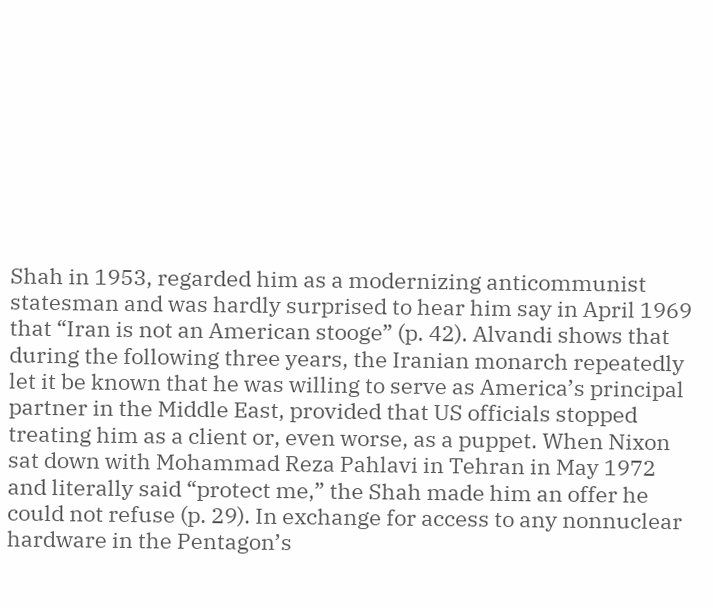Shah in 1953, regarded him as a modernizing anticommunist statesman and was hardly surprised to hear him say in April 1969 that “Iran is not an American stooge” (p. 42). Alvandi shows that during the following three years, the Iranian monarch repeatedly let it be known that he was willing to serve as America’s principal partner in the Middle East, provided that US officials stopped treating him as a client or, even worse, as a puppet. When Nixon sat down with Mohammad Reza Pahlavi in Tehran in May 1972 and literally said “protect me,” the Shah made him an offer he could not refuse (p. 29). In exchange for access to any nonnuclear hardware in the Pentagon’s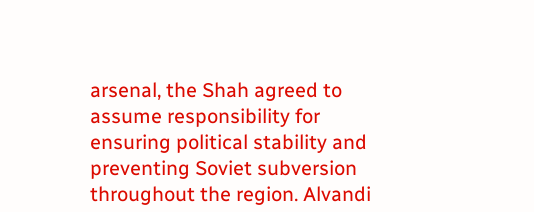arsenal, the Shah agreed to assume responsibility for ensuring political stability and preventing Soviet subversion throughout the region. Alvandi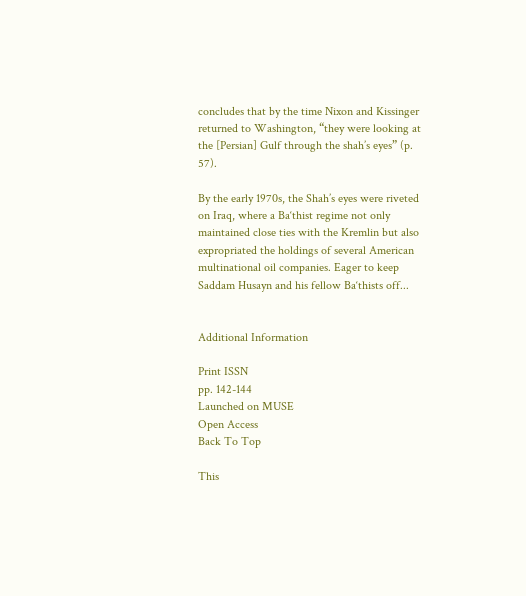concludes that by the time Nixon and Kissinger returned to Washington, “they were looking at the [Persian] Gulf through the shah’s eyes” (p. 57).

By the early 1970s, the Shah’s eyes were riveted on Iraq, where a Ba‘thist regime not only maintained close ties with the Kremlin but also expropriated the holdings of several American multinational oil companies. Eager to keep Saddam Husayn and his fellow Ba‘thists off...


Additional Information

Print ISSN
pp. 142-144
Launched on MUSE
Open Access
Back To Top

This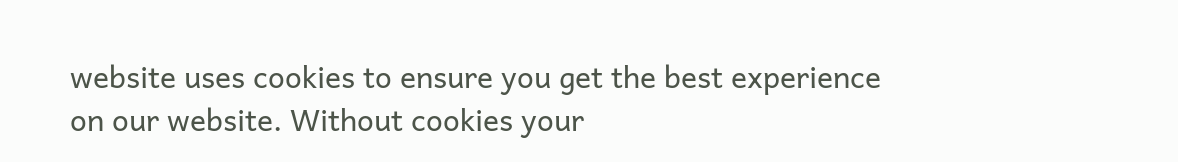website uses cookies to ensure you get the best experience on our website. Without cookies your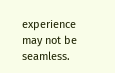experience may not be seamless.